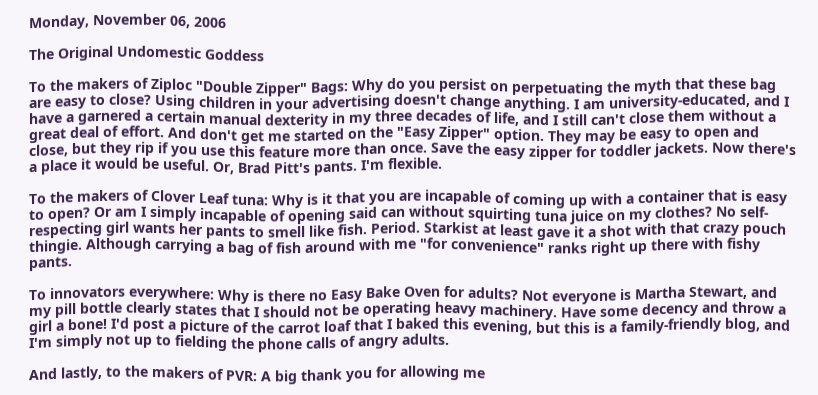Monday, November 06, 2006

The Original Undomestic Goddess

To the makers of Ziploc "Double Zipper" Bags: Why do you persist on perpetuating the myth that these bag are easy to close? Using children in your advertising doesn't change anything. I am university-educated, and I have a garnered a certain manual dexterity in my three decades of life, and I still can't close them without a great deal of effort. And don't get me started on the "Easy Zipper" option. They may be easy to open and close, but they rip if you use this feature more than once. Save the easy zipper for toddler jackets. Now there's a place it would be useful. Or, Brad Pitt's pants. I'm flexible.

To the makers of Clover Leaf tuna: Why is it that you are incapable of coming up with a container that is easy to open? Or am I simply incapable of opening said can without squirting tuna juice on my clothes? No self-respecting girl wants her pants to smell like fish. Period. Starkist at least gave it a shot with that crazy pouch thingie. Although carrying a bag of fish around with me "for convenience" ranks right up there with fishy pants.

To innovators everywhere: Why is there no Easy Bake Oven for adults? Not everyone is Martha Stewart, and my pill bottle clearly states that I should not be operating heavy machinery. Have some decency and throw a girl a bone! I'd post a picture of the carrot loaf that I baked this evening, but this is a family-friendly blog, and I'm simply not up to fielding the phone calls of angry adults.

And lastly, to the makers of PVR: A big thank you for allowing me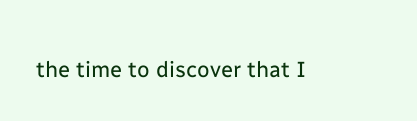the time to discover that I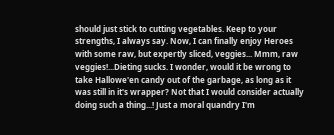should just stick to cutting vegetables. Keep to your strengths, I always say. Now, I can finally enjoy Heroes with some raw, but expertly sliced, veggies... Mmm, raw veggies!...Dieting sucks. I wonder, would it be wrong to take Hallowe'en candy out of the garbage, as long as it was still in it's wrapper? Not that I would consider actually doing such a thing...! Just a moral quandry I'm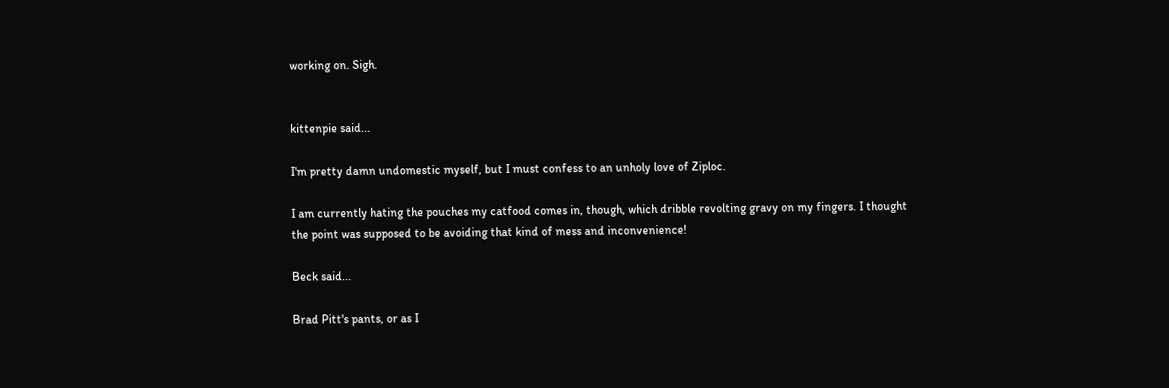working on. Sigh.


kittenpie said...

I'm pretty damn undomestic myself, but I must confess to an unholy love of Ziploc.

I am currently hating the pouches my catfood comes in, though, which dribble revolting gravy on my fingers. I thought the point was supposed to be avoiding that kind of mess and inconvenience!

Beck said...

Brad Pitt's pants, or as I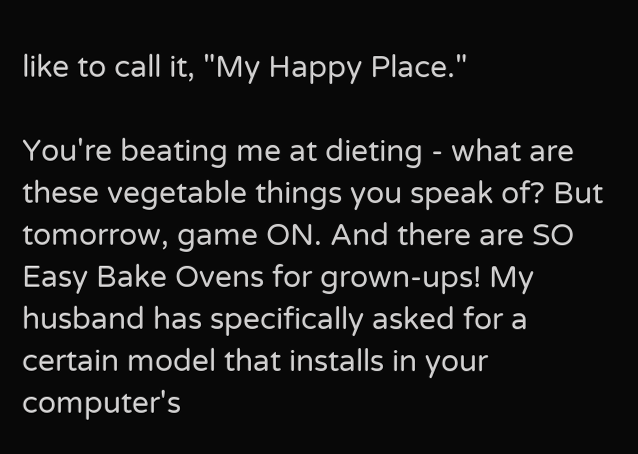like to call it, "My Happy Place."

You're beating me at dieting - what are these vegetable things you speak of? But tomorrow, game ON. And there are SO Easy Bake Ovens for grown-ups! My husband has specifically asked for a certain model that installs in your computer's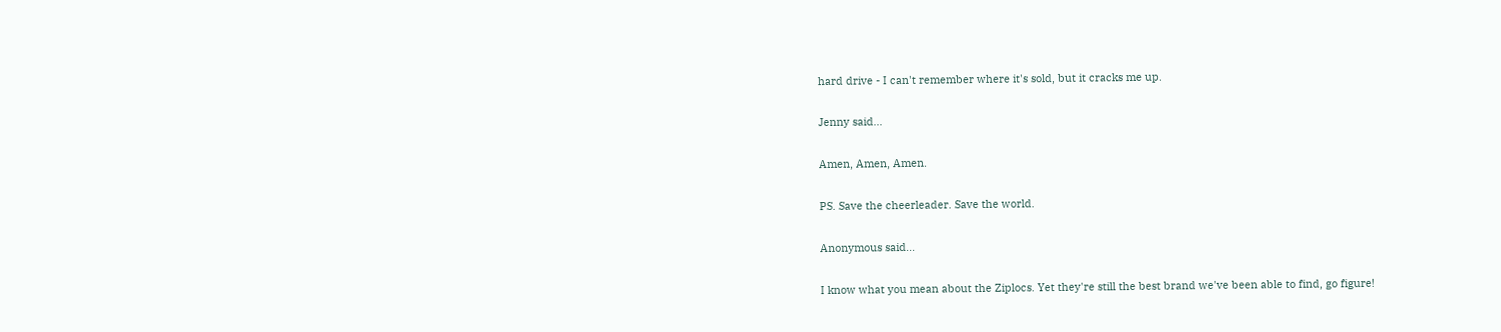hard drive - I can't remember where it's sold, but it cracks me up.

Jenny said...

Amen, Amen, Amen.

PS. Save the cheerleader. Save the world.

Anonymous said...

I know what you mean about the Ziplocs. Yet they're still the best brand we've been able to find, go figure!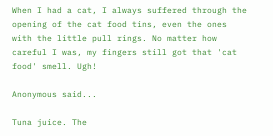When I had a cat, I always suffered through the opening of the cat food tins, even the ones with the little pull rings. No matter how careful I was, my fingers still got that 'cat food' smell. Ugh!

Anonymous said...

Tuna juice. The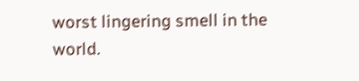worst lingering smell in the world.